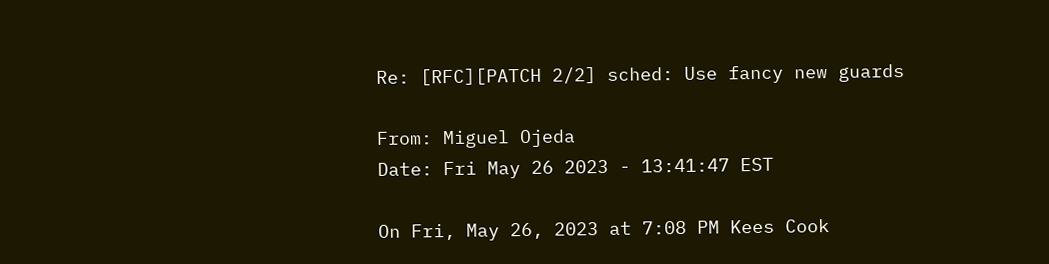Re: [RFC][PATCH 2/2] sched: Use fancy new guards

From: Miguel Ojeda
Date: Fri May 26 2023 - 13:41:47 EST

On Fri, May 26, 2023 at 7:08 PM Kees Cook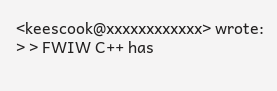<keescook@xxxxxxxxxxxx> wrote:
> > FWIW C++ has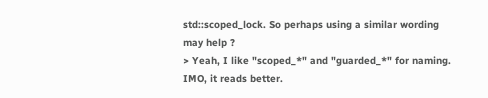std::scoped_lock. So perhaps using a similar wording may help ?
> Yeah, I like "scoped_*" and "guarded_*" for naming. IMO, it reads better.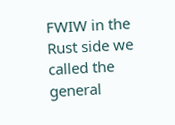FWIW in the Rust side we called the general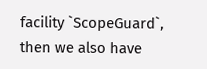facility `ScopeGuard`,
then we also have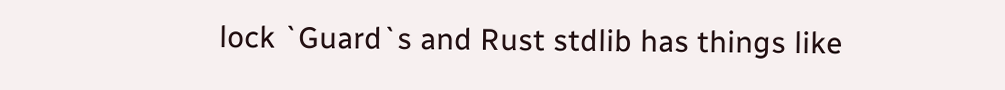lock `Guard`s and Rust stdlib has things like